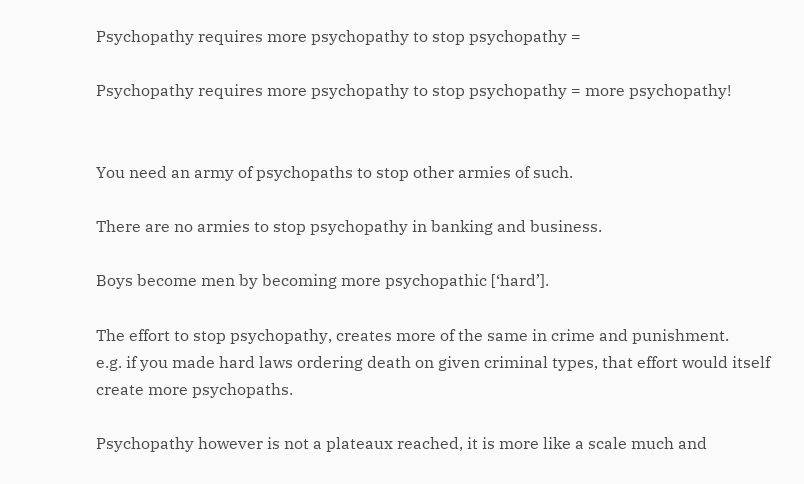Psychopathy requires more psychopathy to stop psychopathy =

Psychopathy requires more psychopathy to stop psychopathy = more psychopathy!


You need an army of psychopaths to stop other armies of such.

There are no armies to stop psychopathy in banking and business.

Boys become men by becoming more psychopathic [‘hard’].

The effort to stop psychopathy, creates more of the same in crime and punishment.
e.g. if you made hard laws ordering death on given criminal types, that effort would itself create more psychopaths.

Psychopathy however is not a plateaux reached, it is more like a scale much and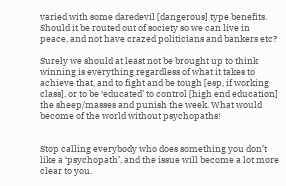varied with some daredevil [dangerous] type benefits. Should it be routed out of society so we can live in peace, and not have crazed politicians and bankers etc?

Surely we should at least not be brought up to think winning is everything regardless of what it takes to achieve that, and to fight and be tough [esp, if working class], or to be ‘educated’ to control [high end education] the sheep/masses and punish the week. What would become of the world without psychopaths!


Stop calling everybody who does something you don’t like a ‘psychopath’, and the issue will become a lot more clear to you.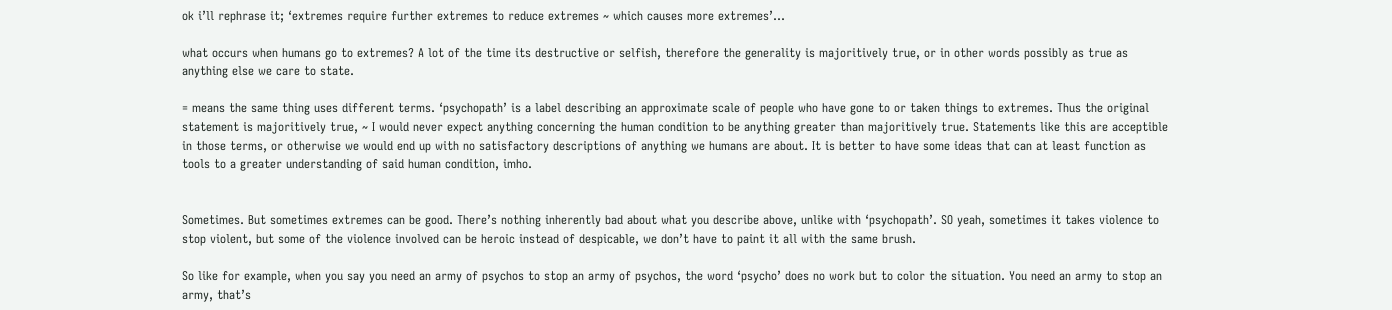ok i’ll rephrase it; ‘extremes require further extremes to reduce extremes ~ which causes more extremes’…

what occurs when humans go to extremes? A lot of the time its destructive or selfish, therefore the generality is majoritively true, or in other words possibly as true as anything else we care to state.

= means the same thing uses different terms. ‘psychopath’ is a label describing an approximate scale of people who have gone to or taken things to extremes. Thus the original statement is majoritively true, ~ I would never expect anything concerning the human condition to be anything greater than majoritively true. Statements like this are acceptible in those terms, or otherwise we would end up with no satisfactory descriptions of anything we humans are about. It is better to have some ideas that can at least function as tools to a greater understanding of said human condition, imho.


Sometimes. But sometimes extremes can be good. There’s nothing inherently bad about what you describe above, unlike with ‘psychopath’. SO yeah, sometimes it takes violence to stop violent, but some of the violence involved can be heroic instead of despicable, we don’t have to paint it all with the same brush.

So like for example, when you say you need an army of psychos to stop an army of psychos, the word ‘psycho’ does no work but to color the situation. You need an army to stop an army, that’s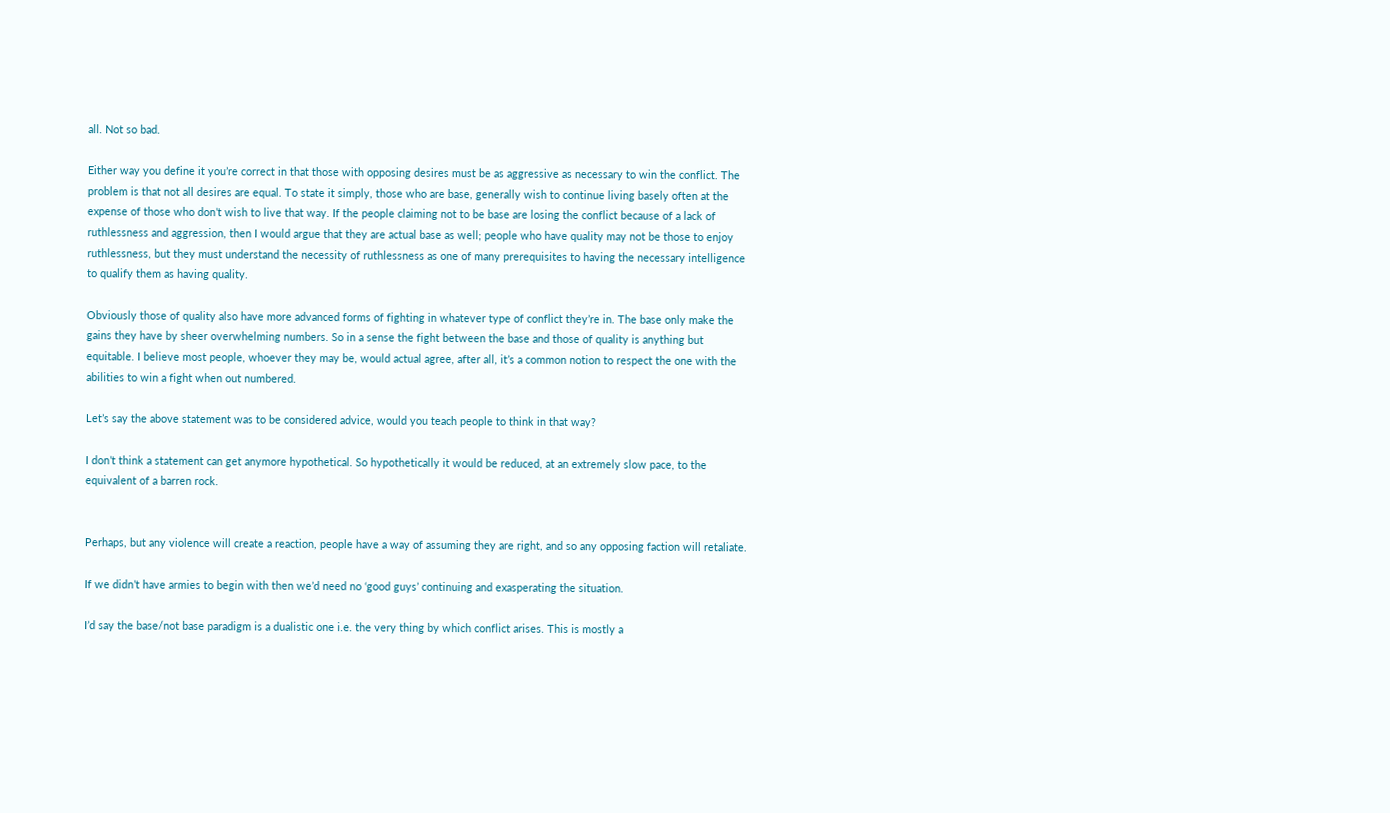all. Not so bad.

Either way you define it you’re correct in that those with opposing desires must be as aggressive as necessary to win the conflict. The problem is that not all desires are equal. To state it simply, those who are base, generally wish to continue living basely often at the expense of those who don’t wish to live that way. If the people claiming not to be base are losing the conflict because of a lack of ruthlessness and aggression, then I would argue that they are actual base as well; people who have quality may not be those to enjoy ruthlessness, but they must understand the necessity of ruthlessness as one of many prerequisites to having the necessary intelligence to qualify them as having quality.

Obviously those of quality also have more advanced forms of fighting in whatever type of conflict they’re in. The base only make the gains they have by sheer overwhelming numbers. So in a sense the fight between the base and those of quality is anything but equitable. I believe most people, whoever they may be, would actual agree, after all, it’s a common notion to respect the one with the abilities to win a fight when out numbered.

Let’s say the above statement was to be considered advice, would you teach people to think in that way?

I don’t think a statement can get anymore hypothetical. So hypothetically it would be reduced, at an extremely slow pace, to the equivalent of a barren rock.


Perhaps, but any violence will create a reaction, people have a way of assuming they are right, and so any opposing faction will retaliate.

If we didn’t have armies to begin with then we’d need no ‘good guys’ continuing and exasperating the situation.

I’d say the base/not base paradigm is a dualistic one i.e. the very thing by which conflict arises. This is mostly a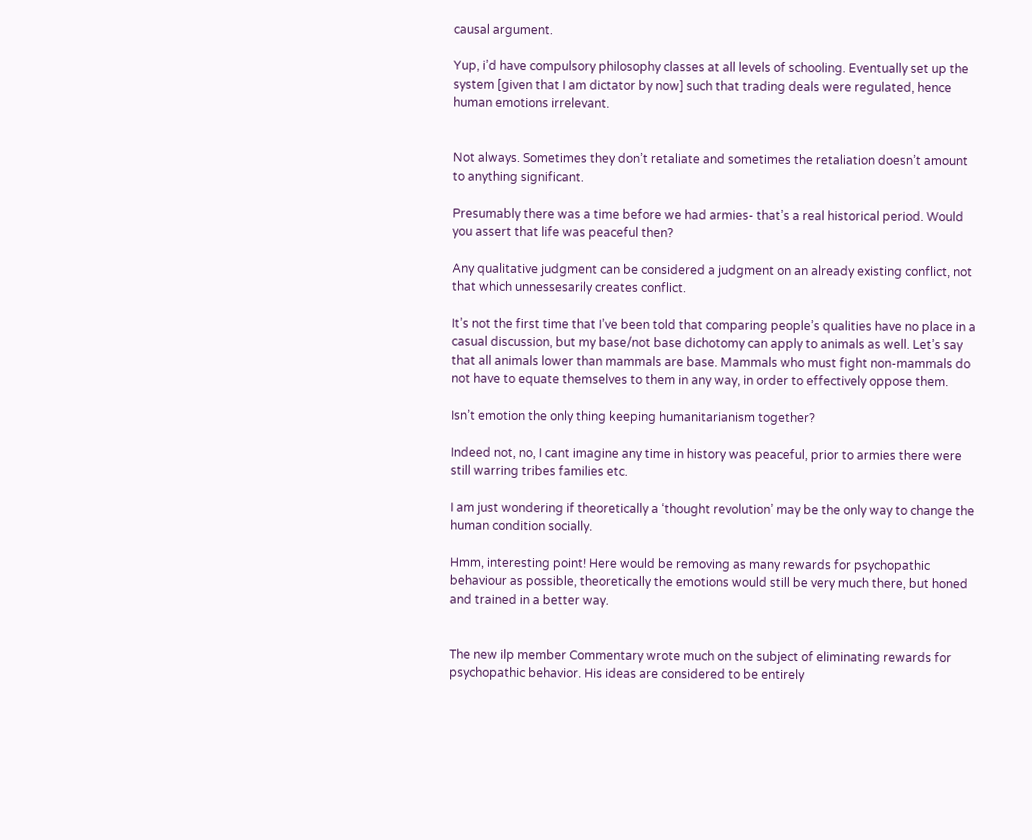causal argument.

Yup, i’d have compulsory philosophy classes at all levels of schooling. Eventually set up the system [given that I am dictator by now] such that trading deals were regulated, hence human emotions irrelevant.


Not always. Sometimes they don’t retaliate and sometimes the retaliation doesn’t amount to anything significant.

Presumably there was a time before we had armies- that’s a real historical period. Would you assert that life was peaceful then?

Any qualitative judgment can be considered a judgment on an already existing conflict, not that which unnessesarily creates conflict.

It’s not the first time that I’ve been told that comparing people’s qualities have no place in a casual discussion, but my base/not base dichotomy can apply to animals as well. Let’s say that all animals lower than mammals are base. Mammals who must fight non-mammals do not have to equate themselves to them in any way, in order to effectively oppose them.

Isn’t emotion the only thing keeping humanitarianism together?

Indeed not, no, I cant imagine any time in history was peaceful, prior to armies there were still warring tribes families etc.

I am just wondering if theoretically a ‘thought revolution’ may be the only way to change the human condition socially.

Hmm, interesting point! Here would be removing as many rewards for psychopathic behaviour as possible, theoretically the emotions would still be very much there, but honed and trained in a better way.


The new ilp member Commentary wrote much on the subject of eliminating rewards for psychopathic behavior. His ideas are considered to be entirely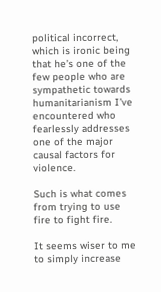political incorrect, which is ironic being that he’s one of the few people who are sympathetic towards humanitarianism I’ve encountered who fearlessly addresses one of the major causal factors for violence.

Such is what comes from trying to use fire to fight fire.

It seems wiser to me to simply increase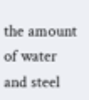the amount of water and steel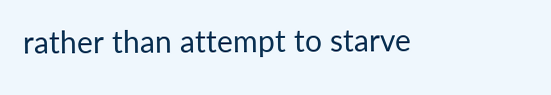rather than attempt to starve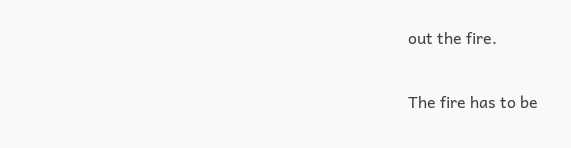out the fire.

The fire has to be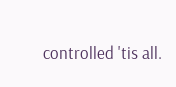controlled 'tis all.